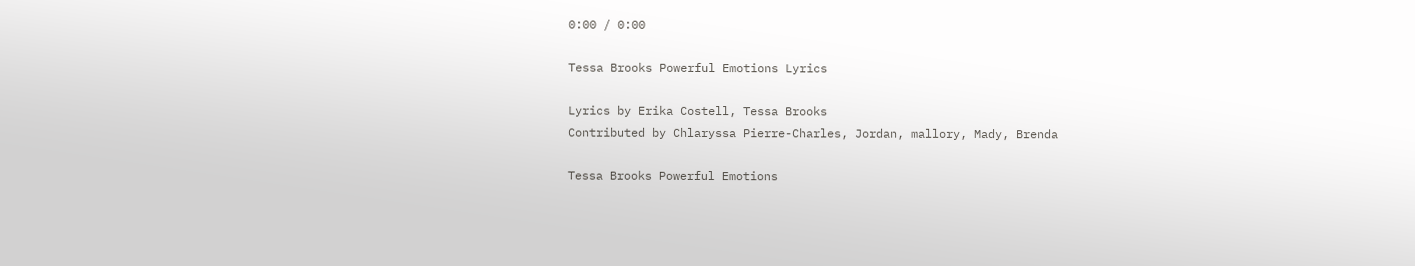0:00 / 0:00

Tessa Brooks Powerful Emotions Lyrics

Lyrics by Erika Costell, Tessa Brooks
Contributed by Chlaryssa Pierre-Charles, Jordan, mallory, Mady, Brenda

Tessa Brooks Powerful Emotions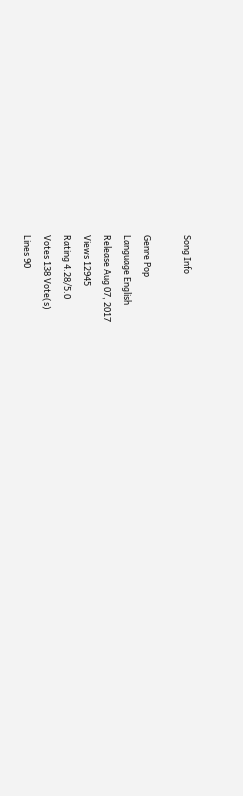Song Info

Genre Pop
Language English
Release Aug 07, 2017
Views 12945
Rating 4.28/5.0
Votes 138 Vote(s)
Lines 90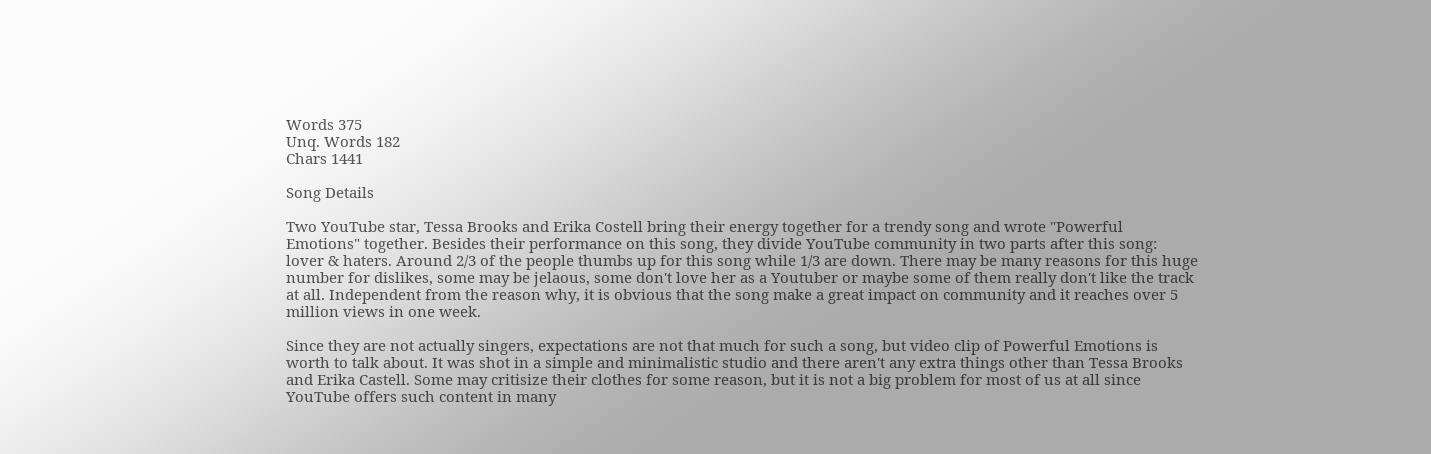Words 375
Unq. Words 182
Chars 1441

Song Details

Two YouTube star, Tessa Brooks and Erika Costell bring their energy together for a trendy song and wrote "Powerful Emotions" together. Besides their performance on this song, they divide YouTube community in two parts after this song: lover & haters. Around 2/3 of the people thumbs up for this song while 1/3 are down. There may be many reasons for this huge number for dislikes, some may be jelaous, some don't love her as a Youtuber or maybe some of them really don't like the track at all. Independent from the reason why, it is obvious that the song make a great impact on community and it reaches over 5 million views in one week.

Since they are not actually singers, expectations are not that much for such a song, but video clip of Powerful Emotions is worth to talk about. It was shot in a simple and minimalistic studio and there aren't any extra things other than Tessa Brooks and Erika Castell. Some may critisize their clothes for some reason, but it is not a big problem for most of us at all since YouTube offers such content in many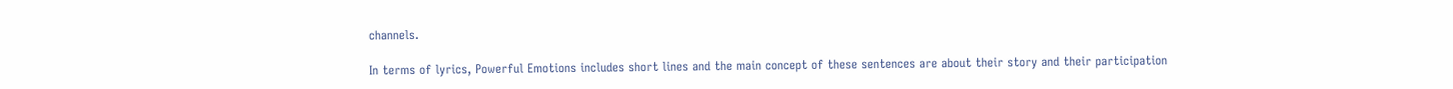channels.

In terms of lyrics, Powerful Emotions includes short lines and the main concept of these sentences are about their story and their participation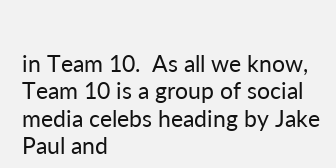in Team 10.  As all we know, Team 10 is a group of social media celebs heading by Jake Paul and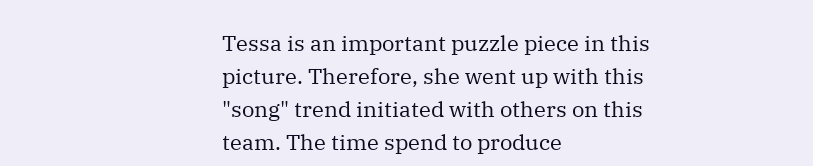Tessa is an important puzzle piece in this picture. Therefore, she went up with this "song" trend initiated with others on this team. The time spend to produce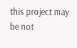this project may be not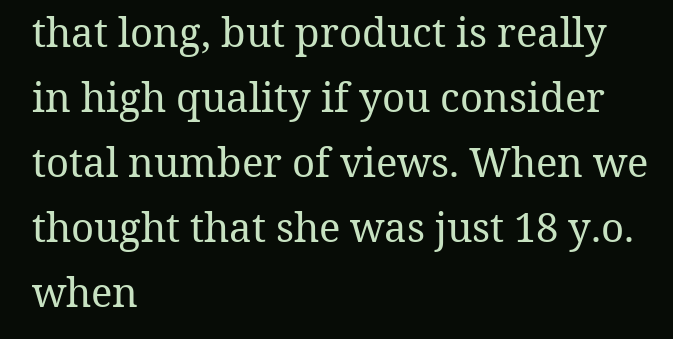that long, but product is really in high quality if you consider total number of views. When we thought that she was just 18 y.o. when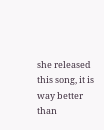she released this song, it is way better than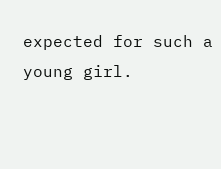expected for such a young girl.